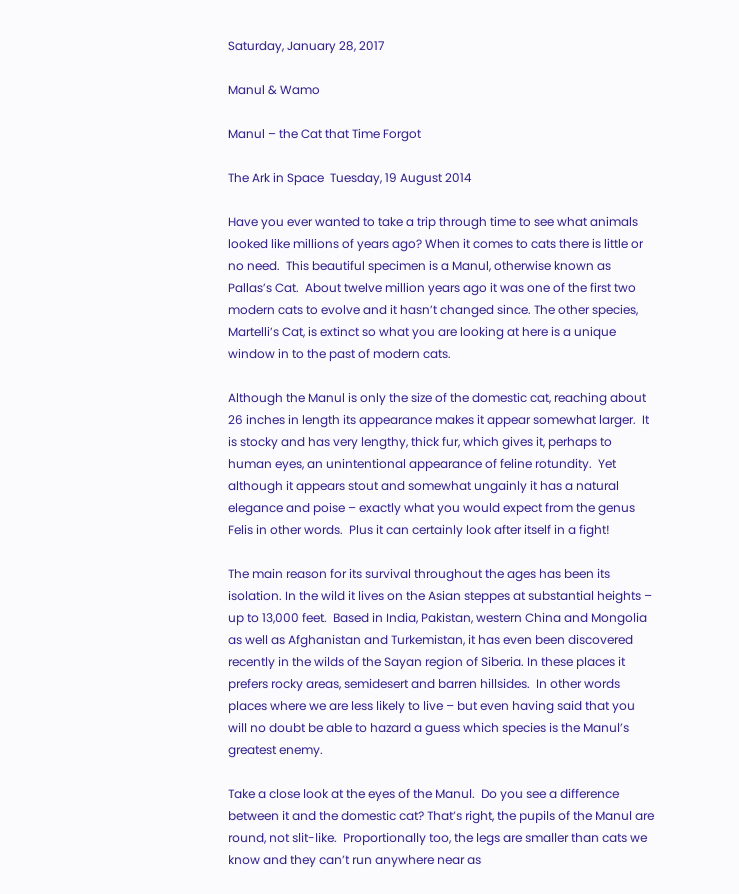Saturday, January 28, 2017

Manul & Wamo

Manul – the Cat that Time Forgot

The Ark in Space  Tuesday, 19 August 2014

Have you ever wanted to take a trip through time to see what animals looked like millions of years ago? When it comes to cats there is little or no need.  This beautiful specimen is a Manul, otherwise known as Pallas’s Cat.  About twelve million years ago it was one of the first two modern cats to evolve and it hasn’t changed since. The other species, Martelli’s Cat, is extinct so what you are looking at here is a unique window in to the past of modern cats.

Although the Manul is only the size of the domestic cat, reaching about 26 inches in length its appearance makes it appear somewhat larger.  It is stocky and has very lengthy, thick fur, which gives it, perhaps to human eyes, an unintentional appearance of feline rotundity.  Yet although it appears stout and somewhat ungainly it has a natural elegance and poise – exactly what you would expect from the genus Felis in other words.  Plus it can certainly look after itself in a fight!

The main reason for its survival throughout the ages has been its isolation. In the wild it lives on the Asian steppes at substantial heights – up to 13,000 feet.  Based in India, Pakistan, western China and Mongolia as well as Afghanistan and Turkemistan, it has even been discovered recently in the wilds of the Sayan region of Siberia. In these places it prefers rocky areas, semidesert and barren hillsides.  In other words places where we are less likely to live – but even having said that you will no doubt be able to hazard a guess which species is the Manul’s greatest enemy.

Take a close look at the eyes of the Manul.  Do you see a difference between it and the domestic cat? That’s right, the pupils of the Manul are round, not slit-like.  Proportionally too, the legs are smaller than cats we know and they can’t run anywhere near as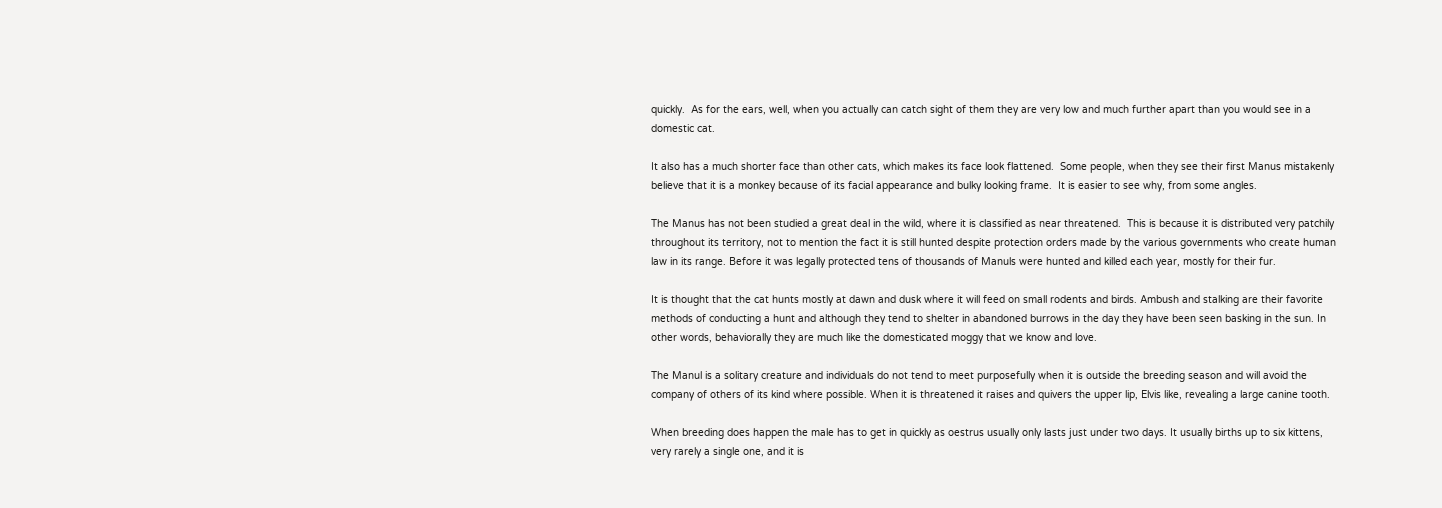quickly.  As for the ears, well, when you actually can catch sight of them they are very low and much further apart than you would see in a domestic cat.

It also has a much shorter face than other cats, which makes its face look flattened.  Some people, when they see their first Manus mistakenly believe that it is a monkey because of its facial appearance and bulky looking frame.  It is easier to see why, from some angles.

The Manus has not been studied a great deal in the wild, where it is classified as near threatened.  This is because it is distributed very patchily throughout its territory, not to mention the fact it is still hunted despite protection orders made by the various governments who create human law in its range. Before it was legally protected tens of thousands of Manuls were hunted and killed each year, mostly for their fur.

It is thought that the cat hunts mostly at dawn and dusk where it will feed on small rodents and birds. Ambush and stalking are their favorite methods of conducting a hunt and although they tend to shelter in abandoned burrows in the day they have been seen basking in the sun. In other words, behaviorally they are much like the domesticated moggy that we know and love.

The Manul is a solitary creature and individuals do not tend to meet purposefully when it is outside the breeding season and will avoid the company of others of its kind where possible. When it is threatened it raises and quivers the upper lip, Elvis like, revealing a large canine tooth.

When breeding does happen the male has to get in quickly as oestrus usually only lasts just under two days. It usually births up to six kittens, very rarely a single one, and it is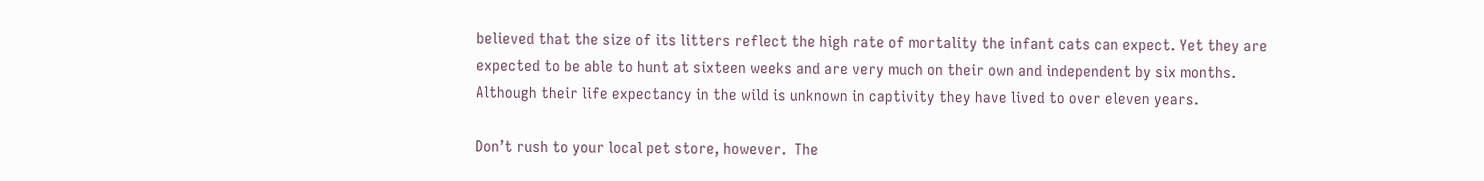believed that the size of its litters reflect the high rate of mortality the infant cats can expect. Yet they are expected to be able to hunt at sixteen weeks and are very much on their own and independent by six months. Although their life expectancy in the wild is unknown in captivity they have lived to over eleven years.

Don’t rush to your local pet store, however.  The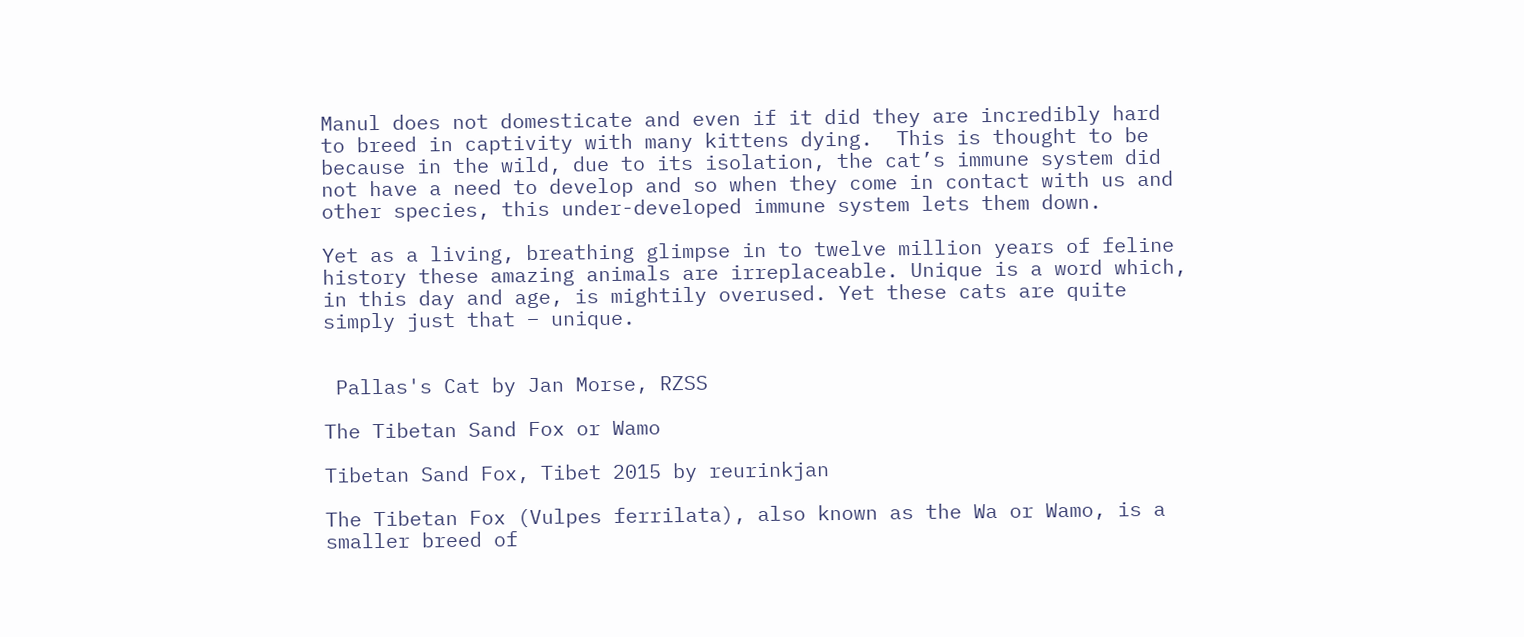Manul does not domesticate and even if it did they are incredibly hard to breed in captivity with many kittens dying.  This is thought to be because in the wild, due to its isolation, the cat’s immune system did not have a need to develop and so when they come in contact with us and other species, this under-developed immune system lets them down.

Yet as a living, breathing glimpse in to twelve million years of feline history these amazing animals are irreplaceable. Unique is a word which, in this day and age, is mightily overused. Yet these cats are quite simply just that – unique.


 Pallas's Cat by Jan Morse, RZSS

The Tibetan Sand Fox or Wamo

Tibetan Sand Fox, Tibet 2015 by reurinkjan

The Tibetan Fox (Vulpes ferrilata), also known as the Wa or Wamo, is a smaller breed of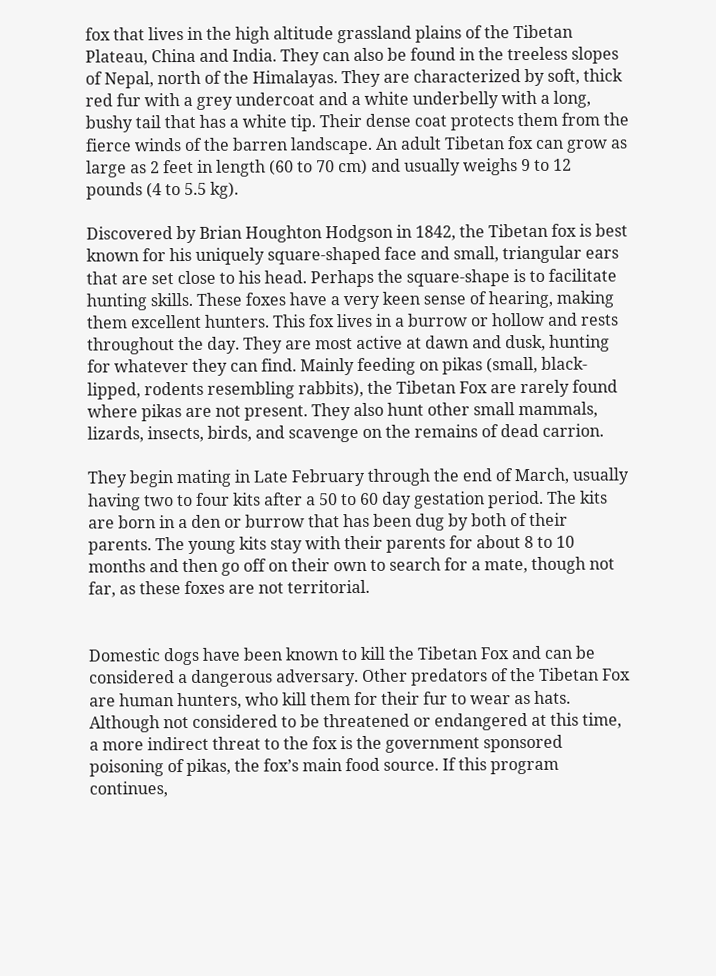fox that lives in the high altitude grassland plains of the Tibetan Plateau, China and India. They can also be found in the treeless slopes of Nepal, north of the Himalayas. They are characterized by soft, thick red fur with a grey undercoat and a white underbelly with a long, bushy tail that has a white tip. Their dense coat protects them from the fierce winds of the barren landscape. An adult Tibetan fox can grow as large as 2 feet in length (60 to 70 cm) and usually weighs 9 to 12 pounds (4 to 5.5 kg).

Discovered by Brian Houghton Hodgson in 1842, the Tibetan fox is best known for his uniquely square-shaped face and small, triangular ears that are set close to his head. Perhaps the square-shape is to facilitate hunting skills. These foxes have a very keen sense of hearing, making them excellent hunters. This fox lives in a burrow or hollow and rests throughout the day. They are most active at dawn and dusk, hunting for whatever they can find. Mainly feeding on pikas (small, black-lipped, rodents resembling rabbits), the Tibetan Fox are rarely found where pikas are not present. They also hunt other small mammals, lizards, insects, birds, and scavenge on the remains of dead carrion.

They begin mating in Late February through the end of March, usually having two to four kits after a 50 to 60 day gestation period. The kits are born in a den or burrow that has been dug by both of their parents. The young kits stay with their parents for about 8 to 10 months and then go off on their own to search for a mate, though not far, as these foxes are not territorial.


Domestic dogs have been known to kill the Tibetan Fox and can be considered a dangerous adversary. Other predators of the Tibetan Fox are human hunters, who kill them for their fur to wear as hats. Although not considered to be threatened or endangered at this time, a more indirect threat to the fox is the government sponsored poisoning of pikas, the fox’s main food source. If this program continues,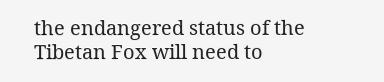the endangered status of the Tibetan Fox will need to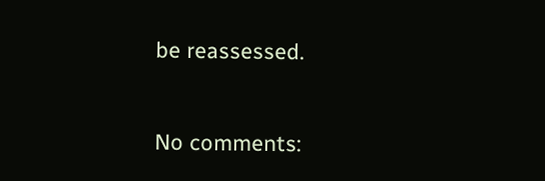be reassessed.


No comments: